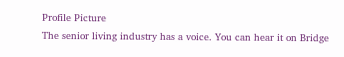Profile Picture
The senior living industry has a voice. You can hear it on Bridge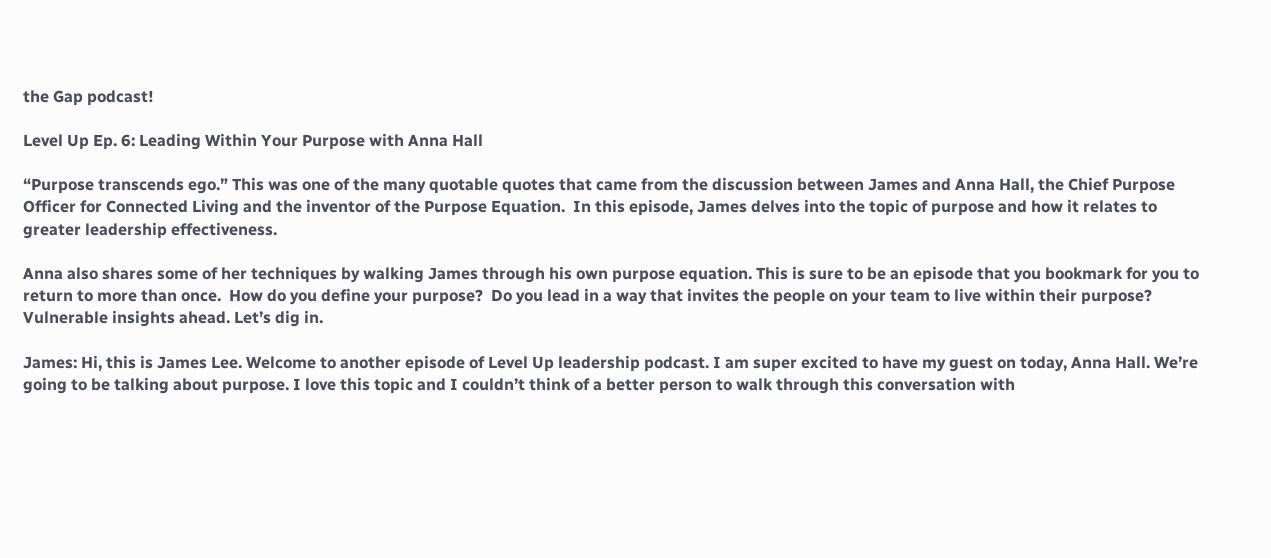the Gap podcast!

Level Up Ep. 6: Leading Within Your Purpose with Anna Hall

“Purpose transcends ego.” This was one of the many quotable quotes that came from the discussion between James and Anna Hall, the Chief Purpose Officer for Connected Living and the inventor of the Purpose Equation.  In this episode, James delves into the topic of purpose and how it relates to greater leadership effectiveness.

Anna also shares some of her techniques by walking James through his own purpose equation. This is sure to be an episode that you bookmark for you to return to more than once.  How do you define your purpose?  Do you lead in a way that invites the people on your team to live within their purpose?  Vulnerable insights ahead. Let’s dig in.

James: Hi, this is James Lee. Welcome to another episode of Level Up leadership podcast. I am super excited to have my guest on today, Anna Hall. We’re going to be talking about purpose. I love this topic and I couldn’t think of a better person to walk through this conversation with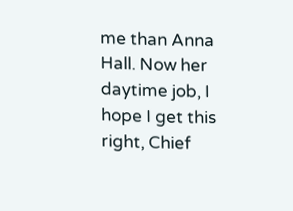me than Anna Hall. Now her daytime job, I hope I get this right, Chief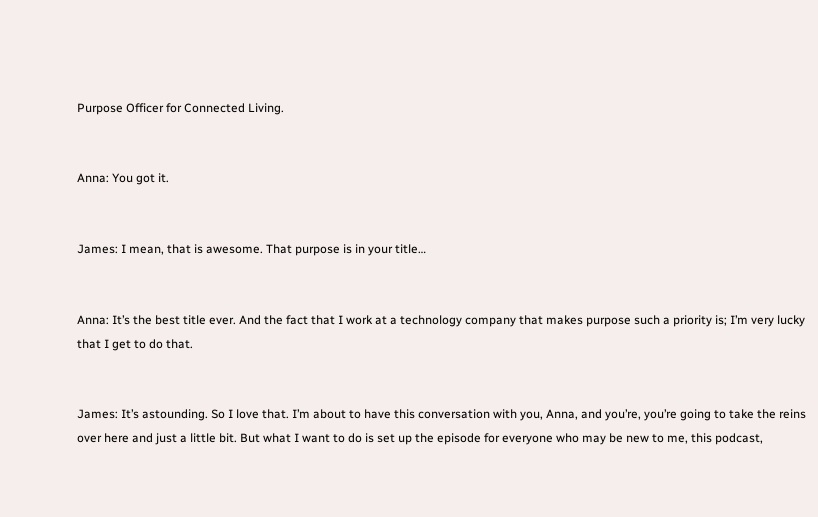Purpose Officer for Connected Living.


Anna: You got it.


James: I mean, that is awesome. That purpose is in your title…


Anna: It’s the best title ever. And the fact that I work at a technology company that makes purpose such a priority is; I’m very lucky that I get to do that.


James: It’s astounding. So I love that. I’m about to have this conversation with you, Anna, and you’re, you’re going to take the reins over here and just a little bit. But what I want to do is set up the episode for everyone who may be new to me, this podcast,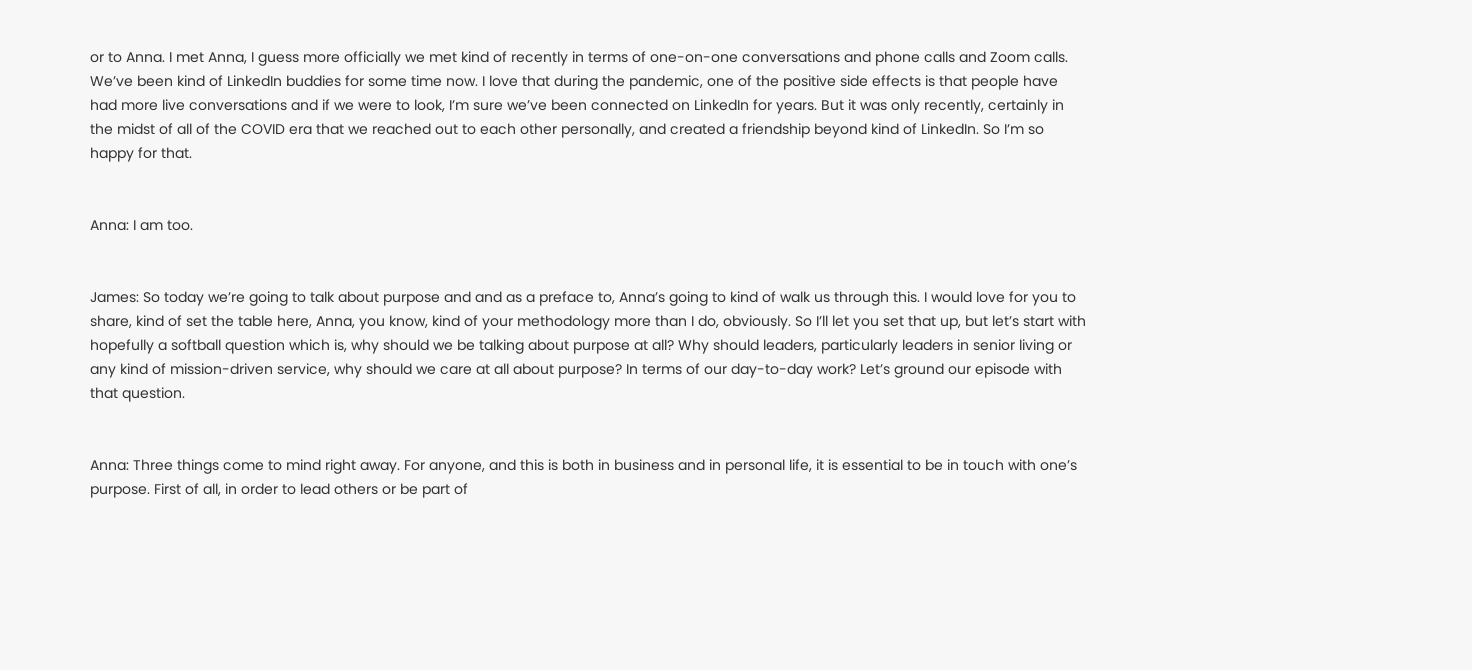or to Anna. I met Anna, I guess more officially we met kind of recently in terms of one-on-one conversations and phone calls and Zoom calls. We’ve been kind of LinkedIn buddies for some time now. I love that during the pandemic, one of the positive side effects is that people have had more live conversations and if we were to look, I’m sure we’ve been connected on LinkedIn for years. But it was only recently, certainly in the midst of all of the COVID era that we reached out to each other personally, and created a friendship beyond kind of LinkedIn. So I’m so happy for that.


Anna: I am too.


James: So today we’re going to talk about purpose and and as a preface to, Anna’s going to kind of walk us through this. I would love for you to share, kind of set the table here, Anna, you know, kind of your methodology more than I do, obviously. So I’ll let you set that up, but let’s start with hopefully a softball question which is, why should we be talking about purpose at all? Why should leaders, particularly leaders in senior living or any kind of mission-driven service, why should we care at all about purpose? In terms of our day-to-day work? Let’s ground our episode with that question.


Anna: Three things come to mind right away. For anyone, and this is both in business and in personal life, it is essential to be in touch with one’s purpose. First of all, in order to lead others or be part of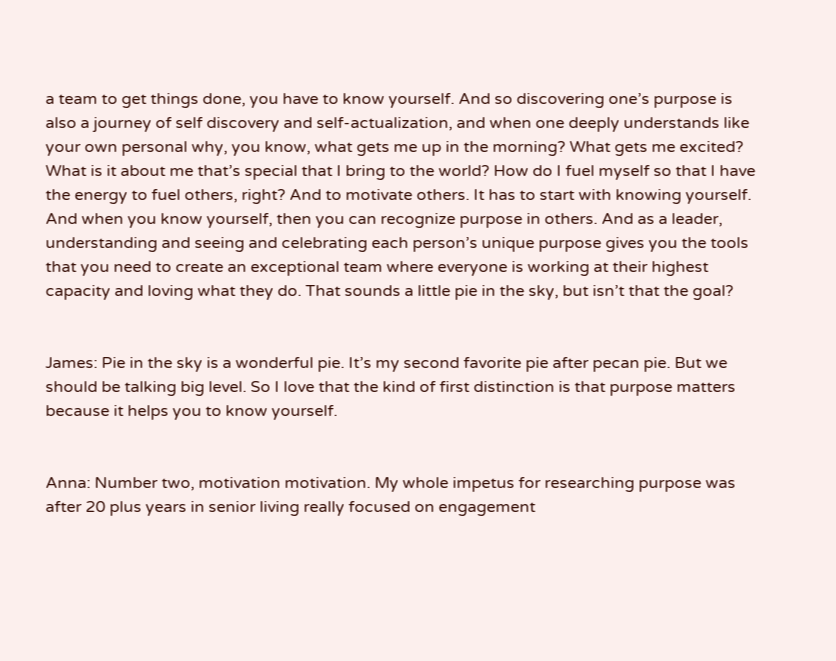a team to get things done, you have to know yourself. And so discovering one’s purpose is also a journey of self discovery and self-actualization, and when one deeply understands like your own personal why, you know, what gets me up in the morning? What gets me excited? What is it about me that’s special that I bring to the world? How do I fuel myself so that I have the energy to fuel others, right? And to motivate others. It has to start with knowing yourself. And when you know yourself, then you can recognize purpose in others. And as a leader, understanding and seeing and celebrating each person’s unique purpose gives you the tools that you need to create an exceptional team where everyone is working at their highest capacity and loving what they do. That sounds a little pie in the sky, but isn’t that the goal?


James: Pie in the sky is a wonderful pie. It’s my second favorite pie after pecan pie. But we should be talking big level. So I love that the kind of first distinction is that purpose matters because it helps you to know yourself.


Anna: Number two, motivation motivation. My whole impetus for researching purpose was after 20 plus years in senior living really focused on engagement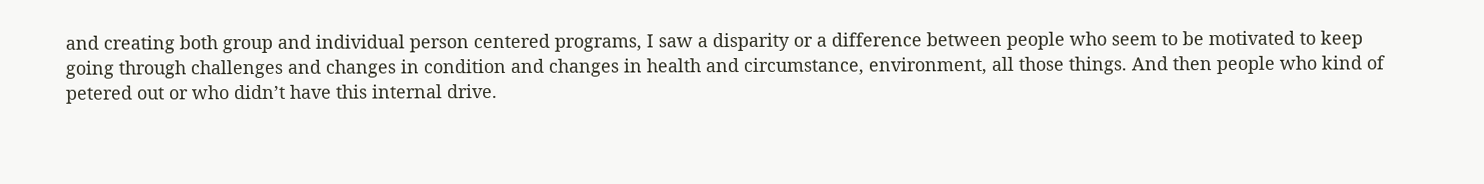and creating both group and individual person centered programs, I saw a disparity or a difference between people who seem to be motivated to keep going through challenges and changes in condition and changes in health and circumstance, environment, all those things. And then people who kind of petered out or who didn’t have this internal drive.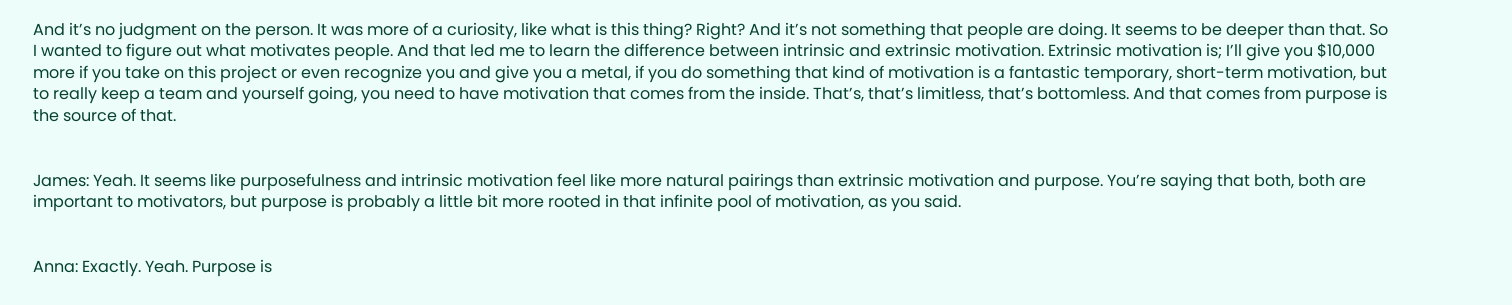And it’s no judgment on the person. It was more of a curiosity, like what is this thing? Right? And it’s not something that people are doing. It seems to be deeper than that. So I wanted to figure out what motivates people. And that led me to learn the difference between intrinsic and extrinsic motivation. Extrinsic motivation is; I’ll give you $10,000 more if you take on this project or even recognize you and give you a metal, if you do something that kind of motivation is a fantastic temporary, short-term motivation, but to really keep a team and yourself going, you need to have motivation that comes from the inside. That’s, that’s limitless, that’s bottomless. And that comes from purpose is the source of that.


James: Yeah. It seems like purposefulness and intrinsic motivation feel like more natural pairings than extrinsic motivation and purpose. You’re saying that both, both are important to motivators, but purpose is probably a little bit more rooted in that infinite pool of motivation, as you said.


Anna: Exactly. Yeah. Purpose is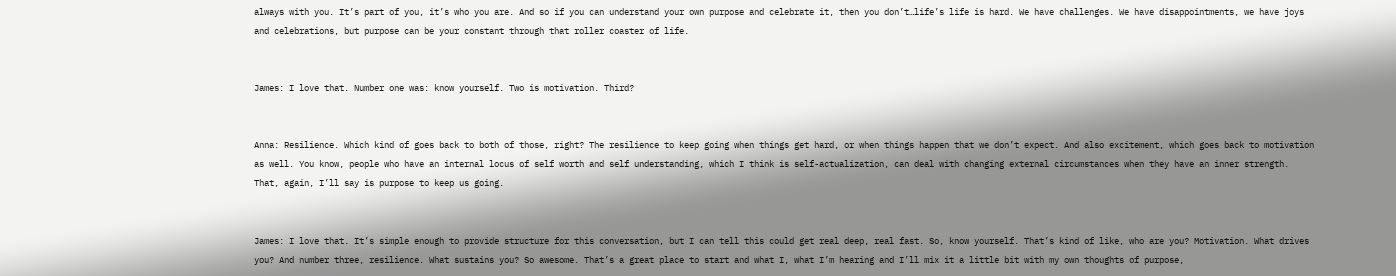always with you. It’s part of you, it’s who you are. And so if you can understand your own purpose and celebrate it, then you don’t…life’s life is hard. We have challenges. We have disappointments, we have joys and celebrations, but purpose can be your constant through that roller coaster of life.


James: I love that. Number one was: know yourself. Two is motivation. Third?


Anna: Resilience. Which kind of goes back to both of those, right? The resilience to keep going when things get hard, or when things happen that we don’t expect. And also excitement, which goes back to motivation as well. You know, people who have an internal locus of self worth and self understanding, which I think is self-actualization, can deal with changing external circumstances when they have an inner strength. That, again, I’ll say is purpose to keep us going.


James: I love that. It’s simple enough to provide structure for this conversation, but I can tell this could get real deep, real fast. So, know yourself. That’s kind of like, who are you? Motivation. What drives you? And number three, resilience. What sustains you? So awesome. That’s a great place to start and what I, what I’m hearing and I’ll mix it a little bit with my own thoughts of purpose,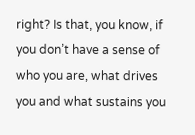right? Is that, you know, if you don’t have a sense of who you are, what drives you and what sustains you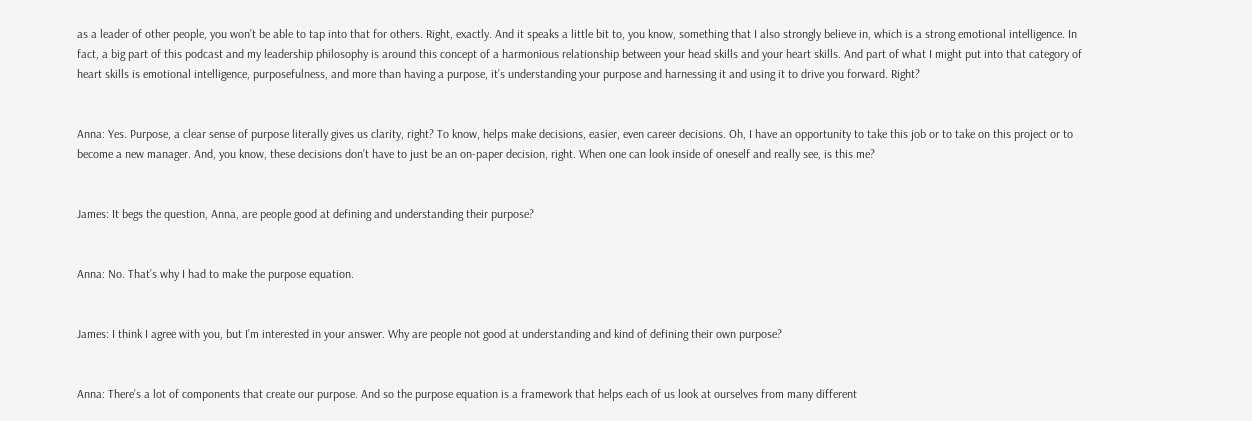as a leader of other people, you won’t be able to tap into that for others. Right, exactly. And it speaks a little bit to, you know, something that I also strongly believe in, which is a strong emotional intelligence. In fact, a big part of this podcast and my leadership philosophy is around this concept of a harmonious relationship between your head skills and your heart skills. And part of what I might put into that category of heart skills is emotional intelligence, purposefulness, and more than having a purpose, it’s understanding your purpose and harnessing it and using it to drive you forward. Right?


Anna: Yes. Purpose, a clear sense of purpose literally gives us clarity, right? To know, helps make decisions, easier, even career decisions. Oh, I have an opportunity to take this job or to take on this project or to become a new manager. And, you know, these decisions don’t have to just be an on-paper decision, right. When one can look inside of oneself and really see, is this me?


James: It begs the question, Anna, are people good at defining and understanding their purpose?


Anna: No. That’s why I had to make the purpose equation.


James: I think I agree with you, but I’m interested in your answer. Why are people not good at understanding and kind of defining their own purpose?


Anna: There’s a lot of components that create our purpose. And so the purpose equation is a framework that helps each of us look at ourselves from many different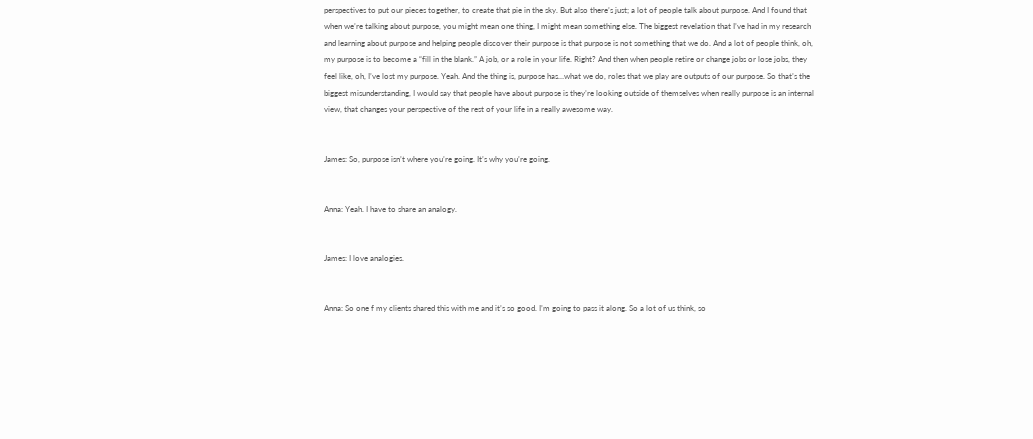perspectives to put our pieces together, to create that pie in the sky. But also there’s just; a lot of people talk about purpose. And I found that when we’re talking about purpose, you might mean one thing, I might mean something else. The biggest revelation that I’ve had in my research and learning about purpose and helping people discover their purpose is that purpose is not something that we do. And a lot of people think, oh, my purpose is to become a “fill in the blank.” A job, or a role in your life. Right? And then when people retire or change jobs or lose jobs, they feel like, oh, I’ve lost my purpose. Yeah. And the thing is, purpose has…what we do, roles that we play are outputs of our purpose. So that’s the biggest misunderstanding, I would say that people have about purpose is they’re looking outside of themselves when really purpose is an internal view, that changes your perspective of the rest of your life in a really awesome way.


James: So, purpose isn’t where you’re going. It’s why you’re going.


Anna: Yeah. I have to share an analogy.


James: I love analogies.


Anna: So one f my clients shared this with me and it’s so good. I’m going to pass it along. So a lot of us think, so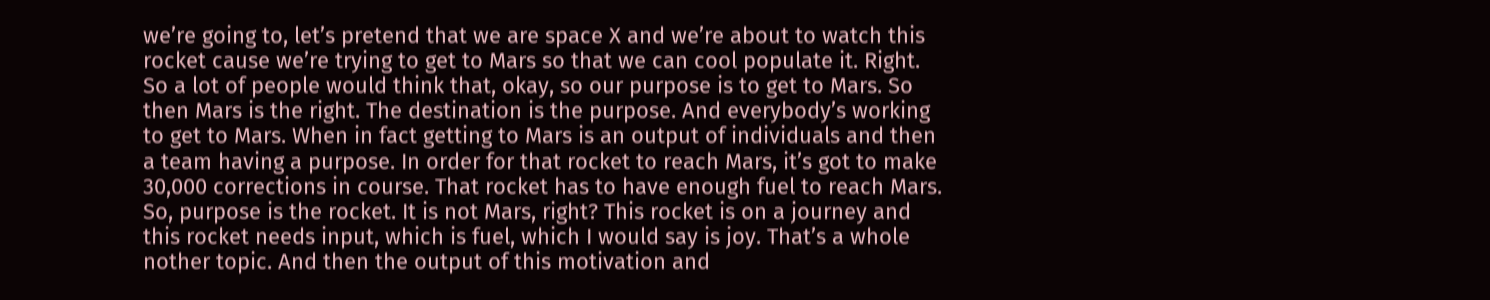we’re going to, let’s pretend that we are space X and we’re about to watch this rocket cause we’re trying to get to Mars so that we can cool populate it. Right. So a lot of people would think that, okay, so our purpose is to get to Mars. So then Mars is the right. The destination is the purpose. And everybody’s working to get to Mars. When in fact getting to Mars is an output of individuals and then a team having a purpose. In order for that rocket to reach Mars, it’s got to make 30,000 corrections in course. That rocket has to have enough fuel to reach Mars. So, purpose is the rocket. It is not Mars, right? This rocket is on a journey and this rocket needs input, which is fuel, which I would say is joy. That’s a whole nother topic. And then the output of this motivation and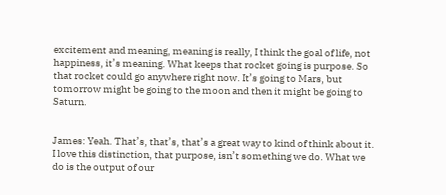excitement and meaning, meaning is really, I think the goal of life, not happiness, it’s meaning. What keeps that rocket going is purpose. So that rocket could go anywhere right now. It’s going to Mars, but tomorrow might be going to the moon and then it might be going to Saturn.


James: Yeah. That’s, that’s, that’s a great way to kind of think about it. I love this distinction, that purpose, isn’t something we do. What we do is the output of our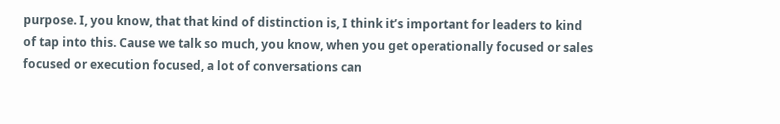purpose. I, you know, that that kind of distinction is, I think it’s important for leaders to kind of tap into this. Cause we talk so much, you know, when you get operationally focused or sales focused or execution focused, a lot of conversations can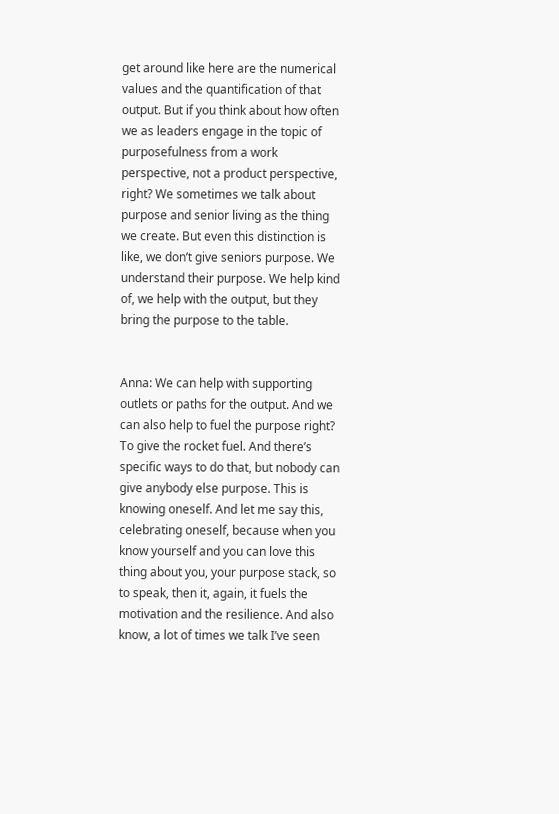get around like here are the numerical values and the quantification of that output. But if you think about how often we as leaders engage in the topic of purposefulness from a work perspective, not a product perspective, right? We sometimes we talk about purpose and senior living as the thing we create. But even this distinction is like, we don’t give seniors purpose. We understand their purpose. We help kind of, we help with the output, but they bring the purpose to the table.


Anna: We can help with supporting outlets or paths for the output. And we can also help to fuel the purpose right? To give the rocket fuel. And there’s specific ways to do that, but nobody can give anybody else purpose. This is knowing oneself. And let me say this, celebrating oneself, because when you know yourself and you can love this thing about you, your purpose stack, so to speak, then it, again, it fuels the motivation and the resilience. And also know, a lot of times we talk I’ve seen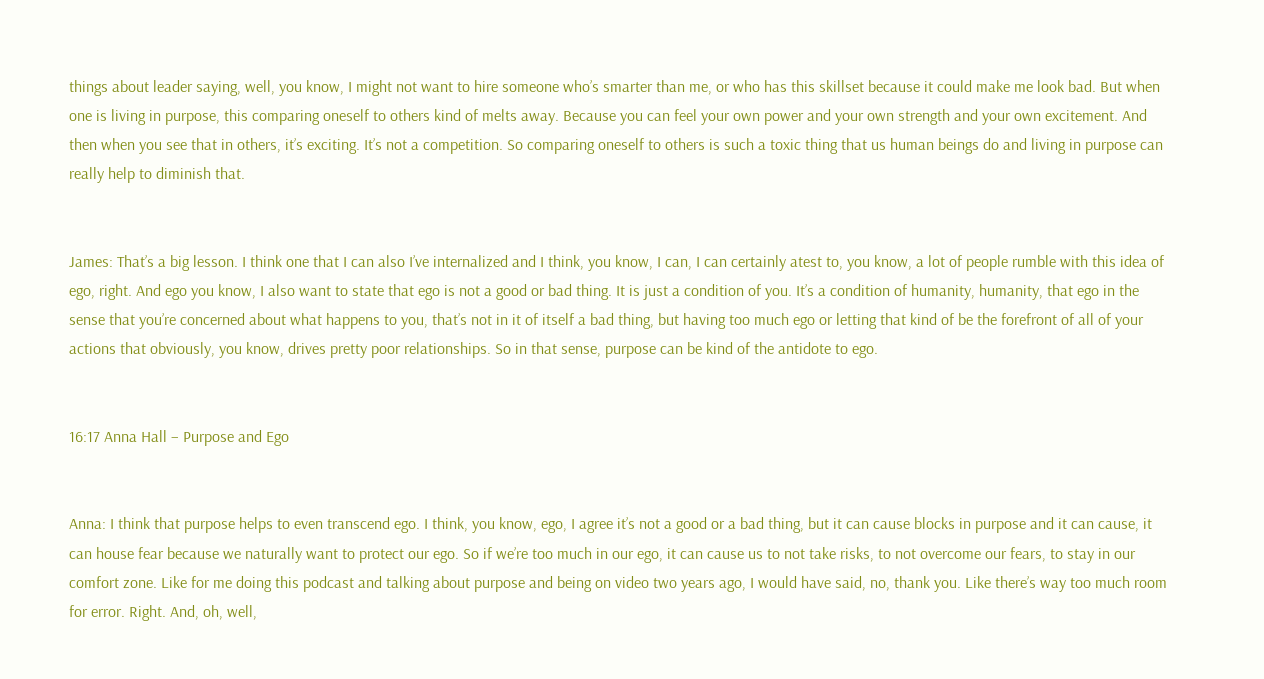things about leader saying, well, you know, I might not want to hire someone who’s smarter than me, or who has this skillset because it could make me look bad. But when one is living in purpose, this comparing oneself to others kind of melts away. Because you can feel your own power and your own strength and your own excitement. And then when you see that in others, it’s exciting. It’s not a competition. So comparing oneself to others is such a toxic thing that us human beings do and living in purpose can really help to diminish that.


James: That’s a big lesson. I think one that I can also I’ve internalized and I think, you know, I can, I can certainly atest to, you know, a lot of people rumble with this idea of ego, right. And ego you know, I also want to state that ego is not a good or bad thing. It is just a condition of you. It’s a condition of humanity, humanity, that ego in the sense that you’re concerned about what happens to you, that’s not in it of itself a bad thing, but having too much ego or letting that kind of be the forefront of all of your actions that obviously, you know, drives pretty poor relationships. So in that sense, purpose can be kind of the antidote to ego.


16:17 Anna Hall – Purpose and Ego


Anna: I think that purpose helps to even transcend ego. I think, you know, ego, I agree it’s not a good or a bad thing, but it can cause blocks in purpose and it can cause, it can house fear because we naturally want to protect our ego. So if we’re too much in our ego, it can cause us to not take risks, to not overcome our fears, to stay in our comfort zone. Like for me doing this podcast and talking about purpose and being on video two years ago, I would have said, no, thank you. Like there’s way too much room for error. Right. And, oh, well,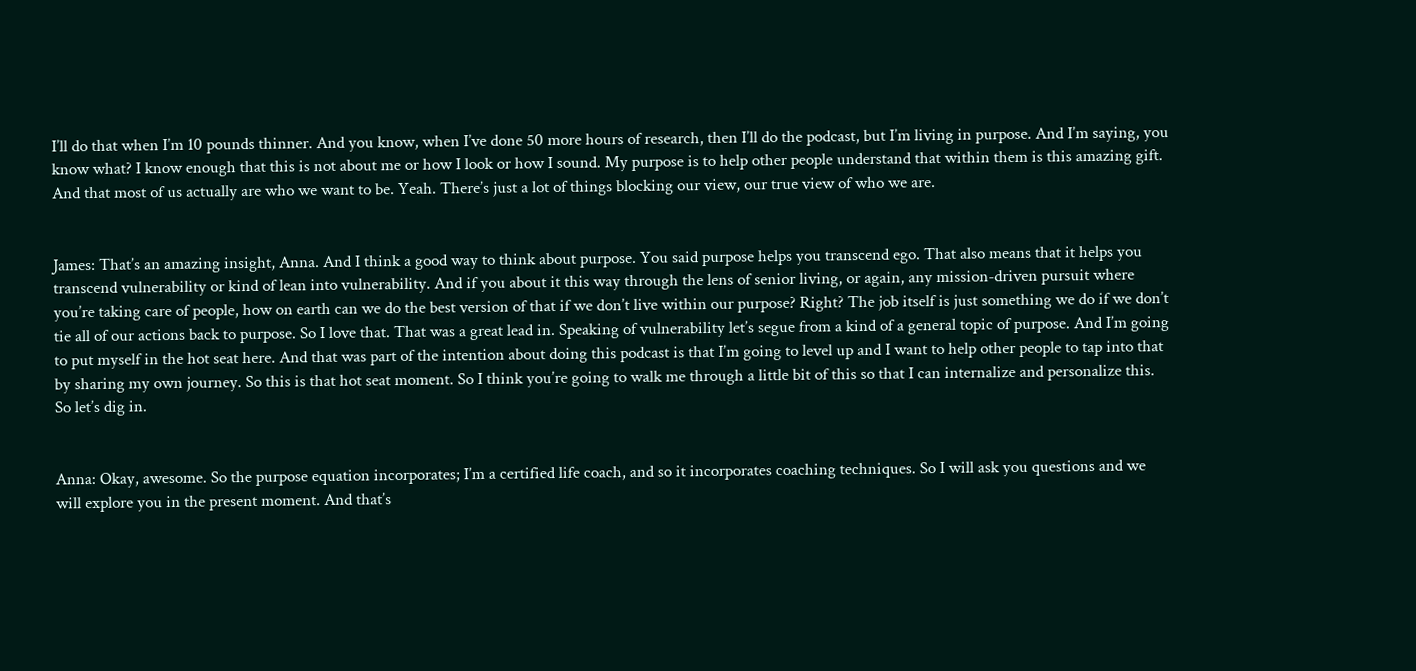I’ll do that when I’m 10 pounds thinner. And you know, when I’ve done 50 more hours of research, then I’ll do the podcast, but I’m living in purpose. And I’m saying, you know what? I know enough that this is not about me or how I look or how I sound. My purpose is to help other people understand that within them is this amazing gift. And that most of us actually are who we want to be. Yeah. There’s just a lot of things blocking our view, our true view of who we are.


James: That’s an amazing insight, Anna. And I think a good way to think about purpose. You said purpose helps you transcend ego. That also means that it helps you transcend vulnerability or kind of lean into vulnerability. And if you about it this way through the lens of senior living, or again, any mission-driven pursuit where you’re taking care of people, how on earth can we do the best version of that if we don’t live within our purpose? Right? The job itself is just something we do if we don’t tie all of our actions back to purpose. So I love that. That was a great lead in. Speaking of vulnerability let’s segue from a kind of a general topic of purpose. And I’m going to put myself in the hot seat here. And that was part of the intention about doing this podcast is that I’m going to level up and I want to help other people to tap into that by sharing my own journey. So this is that hot seat moment. So I think you’re going to walk me through a little bit of this so that I can internalize and personalize this. So let’s dig in.


Anna: Okay, awesome. So the purpose equation incorporates; I’m a certified life coach, and so it incorporates coaching techniques. So I will ask you questions and we will explore you in the present moment. And that’s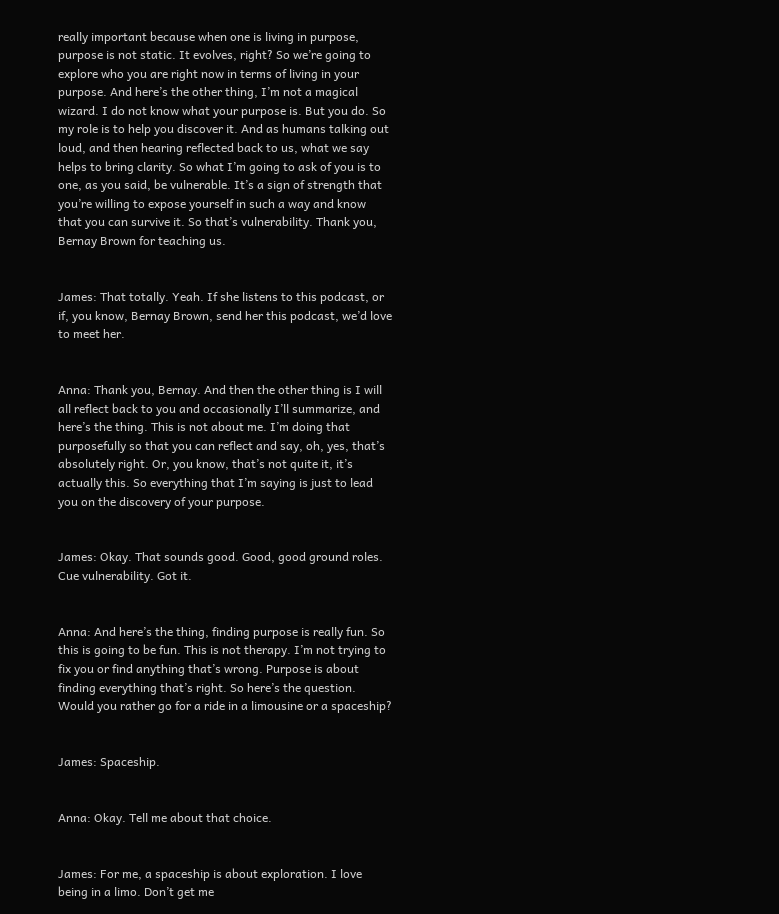really important because when one is living in purpose, purpose is not static. It evolves, right? So we’re going to explore who you are right now in terms of living in your purpose. And here’s the other thing, I’m not a magical wizard. I do not know what your purpose is. But you do. So my role is to help you discover it. And as humans talking out loud, and then hearing reflected back to us, what we say helps to bring clarity. So what I’m going to ask of you is to one, as you said, be vulnerable. It’s a sign of strength that you’re willing to expose yourself in such a way and know that you can survive it. So that’s vulnerability. Thank you, Bernay Brown for teaching us.


James: That totally. Yeah. If she listens to this podcast, or if, you know, Bernay Brown, send her this podcast, we’d love to meet her.


Anna: Thank you, Bernay. And then the other thing is I will all reflect back to you and occasionally I’ll summarize, and here’s the thing. This is not about me. I’m doing that purposefully so that you can reflect and say, oh, yes, that’s absolutely right. Or, you know, that’s not quite it, it’s actually this. So everything that I’m saying is just to lead you on the discovery of your purpose.


James: Okay. That sounds good. Good, good ground roles. Cue vulnerability. Got it.


Anna: And here’s the thing, finding purpose is really fun. So this is going to be fun. This is not therapy. I’m not trying to fix you or find anything that’s wrong. Purpose is about finding everything that’s right. So here’s the question. Would you rather go for a ride in a limousine or a spaceship?


James: Spaceship.


Anna: Okay. Tell me about that choice.


James: For me, a spaceship is about exploration. I love being in a limo. Don’t get me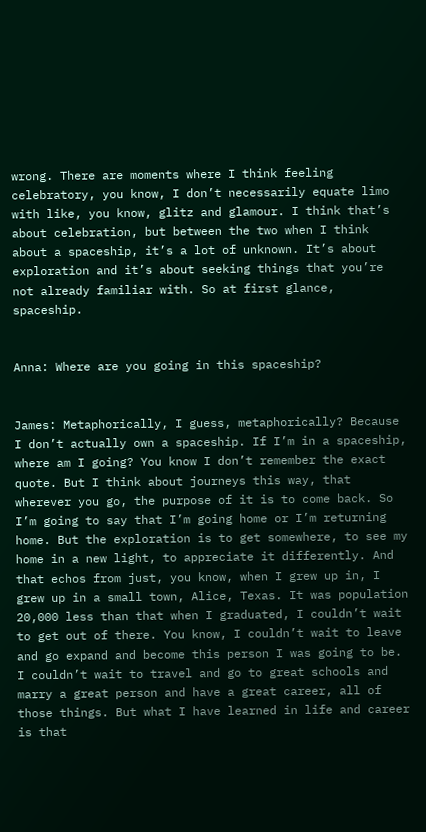wrong. There are moments where I think feeling celebratory, you know, I don’t necessarily equate limo with like, you know, glitz and glamour. I think that’s about celebration, but between the two when I think about a spaceship, it’s a lot of unknown. It’s about exploration and it’s about seeking things that you’re not already familiar with. So at first glance, spaceship.


Anna: Where are you going in this spaceship?


James: Metaphorically, I guess, metaphorically? Because I don’t actually own a spaceship. If I’m in a spaceship, where am I going? You know I don’t remember the exact quote. But I think about journeys this way, that wherever you go, the purpose of it is to come back. So I’m going to say that I’m going home or I’m returning home. But the exploration is to get somewhere, to see my home in a new light, to appreciate it differently. And that echos from just, you know, when I grew up in, I grew up in a small town, Alice, Texas. It was population 20,000 less than that when I graduated, I couldn’t wait to get out of there. You know, I couldn’t wait to leave and go expand and become this person I was going to be. I couldn’t wait to travel and go to great schools and marry a great person and have a great career, all of those things. But what I have learned in life and career is that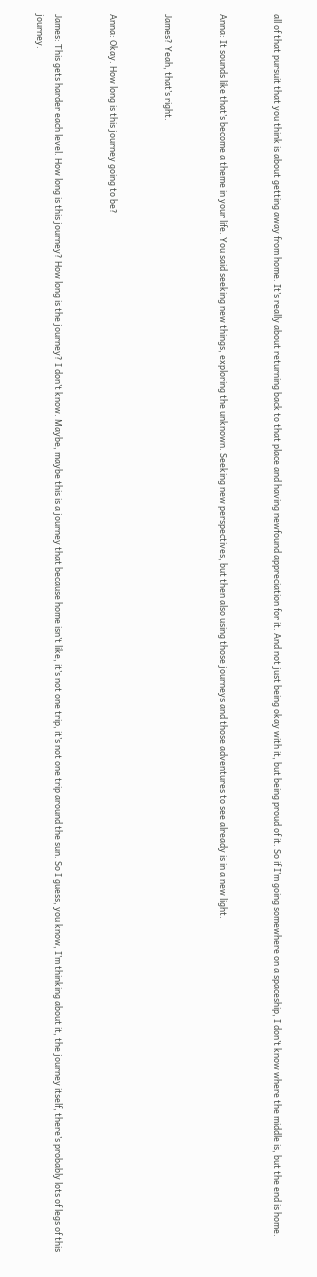all of that pursuit that you think is about getting away from home. It’s really about returning back to that place and having newfound appreciation for it. And not just being okay with it, but being proud of it. So if I’m going somewhere on a spaceship, I don’t know where the middle is, but the end is home.


Anna: It sounds like that’s become a theme in your life. You said seeking new things, exploring the unknown. Seeking new perspectives, but then also using those journeys and those adventures to see already is in a new light.


James? Yeah, that’s right.


Anna: Okay. How long is this journey going to be?


James: This gets harder each level. How long is this journey? How long is the journey? I don’t know. Maybe, maybe this is a journey that because home isn’t like, it’s not one trip, it’s not one trip around the sun. So I guess, you know, I’m thinking about it, the journey itself, there’s probably lots of legs of this journey.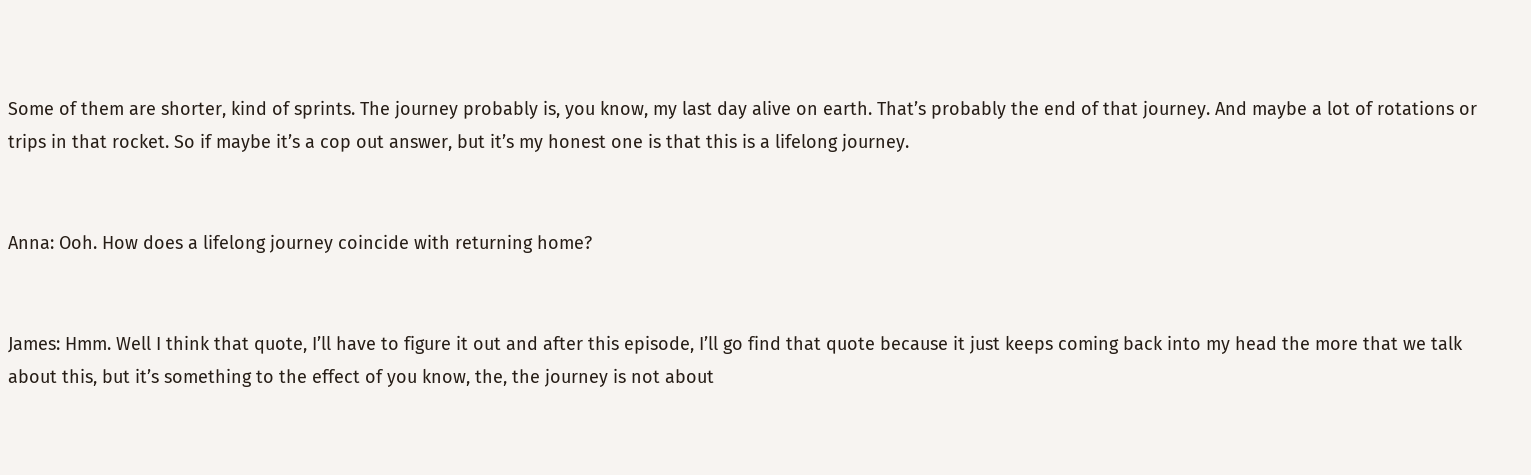Some of them are shorter, kind of sprints. The journey probably is, you know, my last day alive on earth. That’s probably the end of that journey. And maybe a lot of rotations or trips in that rocket. So if maybe it’s a cop out answer, but it’s my honest one is that this is a lifelong journey.


Anna: Ooh. How does a lifelong journey coincide with returning home?


James: Hmm. Well I think that quote, I’ll have to figure it out and after this episode, I’ll go find that quote because it just keeps coming back into my head the more that we talk about this, but it’s something to the effect of you know, the, the journey is not about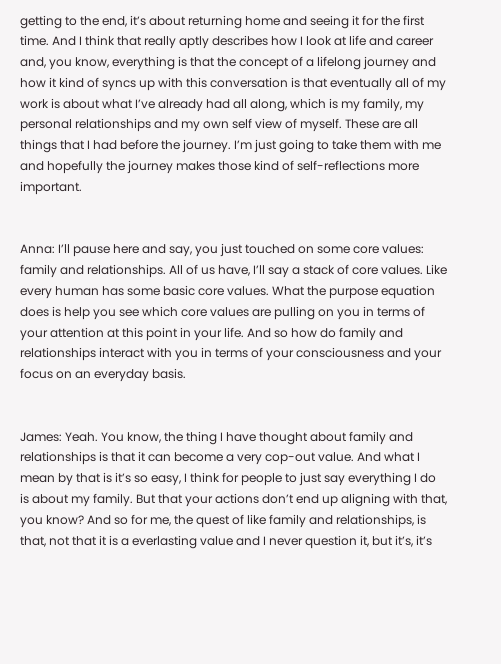getting to the end, it’s about returning home and seeing it for the first time. And I think that really aptly describes how I look at life and career and, you know, everything is that the concept of a lifelong journey and how it kind of syncs up with this conversation is that eventually all of my work is about what I’ve already had all along, which is my family, my personal relationships and my own self view of myself. These are all things that I had before the journey. I’m just going to take them with me and hopefully the journey makes those kind of self-reflections more important.


Anna: I’ll pause here and say, you just touched on some core values: family and relationships. All of us have, I’ll say a stack of core values. Like every human has some basic core values. What the purpose equation does is help you see which core values are pulling on you in terms of your attention at this point in your life. And so how do family and relationships interact with you in terms of your consciousness and your focus on an everyday basis.


James: Yeah. You know, the thing I have thought about family and relationships is that it can become a very cop-out value. And what I mean by that is it’s so easy, I think for people to just say everything I do is about my family. But that your actions don’t end up aligning with that, you know? And so for me, the quest of like family and relationships, is that, not that it is a everlasting value and I never question it, but it’s, it’s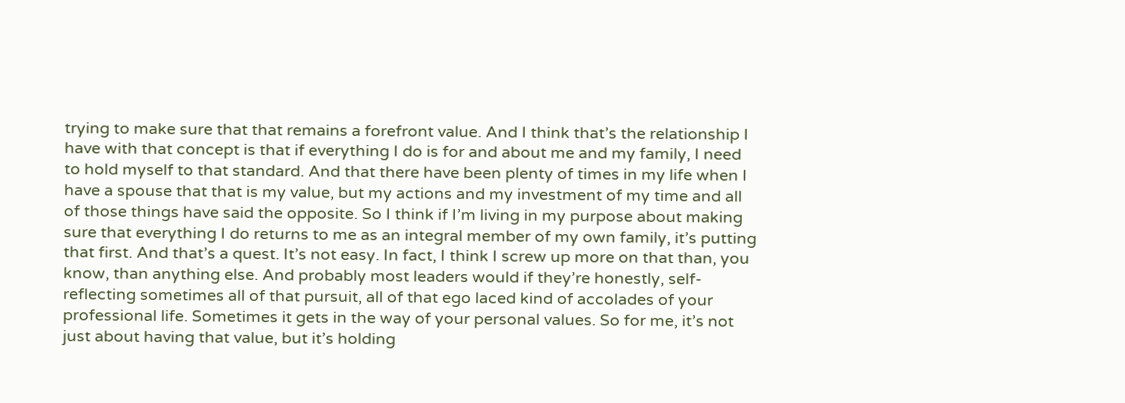trying to make sure that that remains a forefront value. And I think that’s the relationship I have with that concept is that if everything I do is for and about me and my family, I need to hold myself to that standard. And that there have been plenty of times in my life when I have a spouse that that is my value, but my actions and my investment of my time and all of those things have said the opposite. So I think if I’m living in my purpose about making sure that everything I do returns to me as an integral member of my own family, it’s putting that first. And that’s a quest. It’s not easy. In fact, I think I screw up more on that than, you know, than anything else. And probably most leaders would if they’re honestly, self-reflecting sometimes all of that pursuit, all of that ego laced kind of accolades of your professional life. Sometimes it gets in the way of your personal values. So for me, it’s not just about having that value, but it’s holding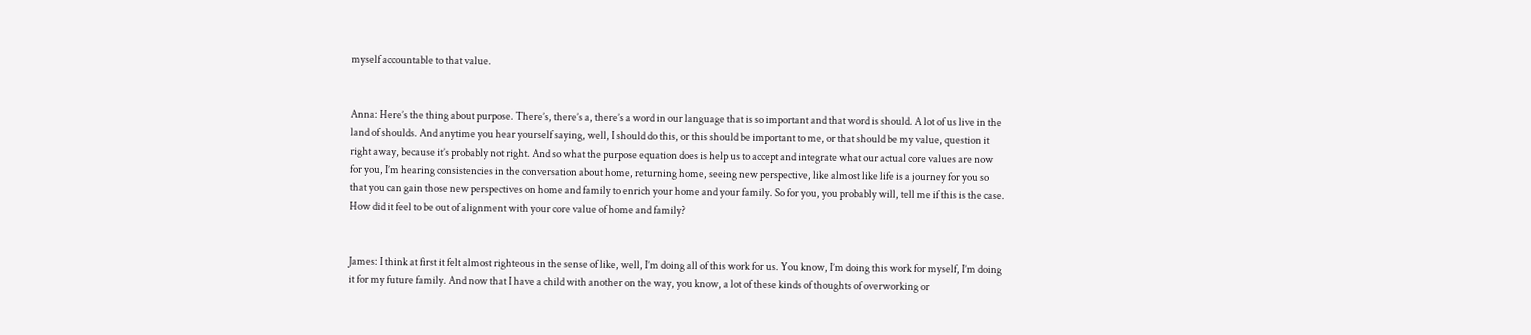myself accountable to that value.


Anna: Here’s the thing about purpose. There’s, there’s a, there’s a word in our language that is so important and that word is should. A lot of us live in the land of shoulds. And anytime you hear yourself saying, well, I should do this, or this should be important to me, or that should be my value, question it right away, because it’s probably not right. And so what the purpose equation does is help us to accept and integrate what our actual core values are now for you, I’m hearing consistencies in the conversation about home, returning home, seeing new perspective, like almost like life is a journey for you so that you can gain those new perspectives on home and family to enrich your home and your family. So for you, you probably will, tell me if this is the case. How did it feel to be out of alignment with your core value of home and family?


James: I think at first it felt almost righteous in the sense of like, well, I’m doing all of this work for us. You know, I’m doing this work for myself, I’m doing it for my future family. And now that I have a child with another on the way, you know, a lot of these kinds of thoughts of overworking or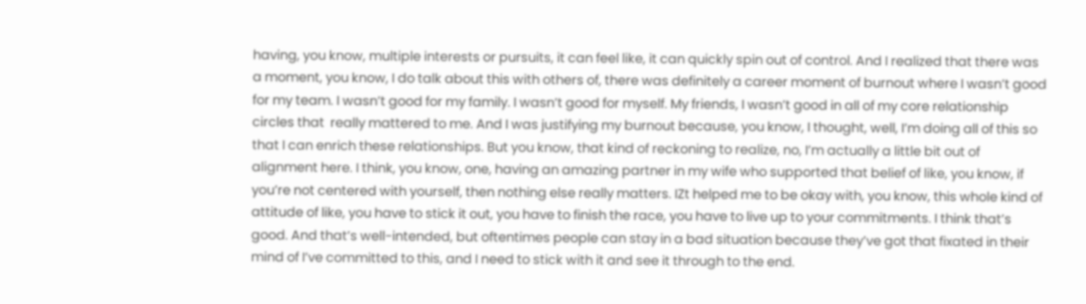having, you know, multiple interests or pursuits, it can feel like, it can quickly spin out of control. And I realized that there was a moment, you know, I do talk about this with others of, there was definitely a career moment of burnout where I wasn’t good for my team. I wasn’t good for my family. I wasn’t good for myself. My friends, I wasn’t good in all of my core relationship circles that  really mattered to me. And I was justifying my burnout because, you know, I thought, well, I’m doing all of this so that I can enrich these relationships. But you know, that kind of reckoning to realize, no, I’m actually a little bit out of alignment here. I think, you know, one, having an amazing partner in my wife who supported that belief of like, you know, if you’re not centered with yourself, then nothing else really matters. IZt helped me to be okay with, you know, this whole kind of attitude of like, you have to stick it out, you have to finish the race, you have to live up to your commitments. I think that’s good. And that’s well-intended, but oftentimes people can stay in a bad situation because they’ve got that fixated in their mind of I’ve committed to this, and I need to stick with it and see it through to the end.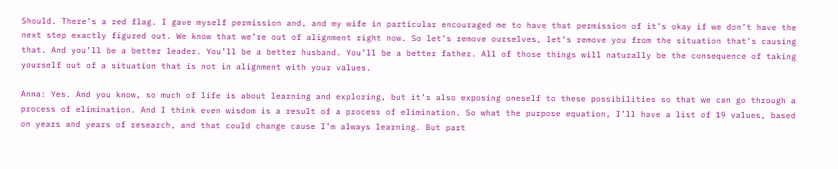Should. There’s a red flag. I gave myself permission and, and my wife in particular encouraged me to have that permission of it’s okay if we don’t have the next step exactly figured out. We know that we’re out of alignment right now. So let’s remove ourselves, let’s remove you from the situation that’s causing that. And you’ll be a better leader. You’ll be a better husband. You’ll be a better father. All of those things will naturally be the consequence of taking yourself out of a situation that is not in alignment with your values.

Anna: Yes. And you know, so much of life is about learning and exploring, but it’s also exposing oneself to these possibilities so that we can go through a process of elimination. And I think even wisdom is a result of a process of elimination. So what the purpose equation, I’ll have a list of 19 values, based on years and years of research, and that could change cause I’m always learning. But part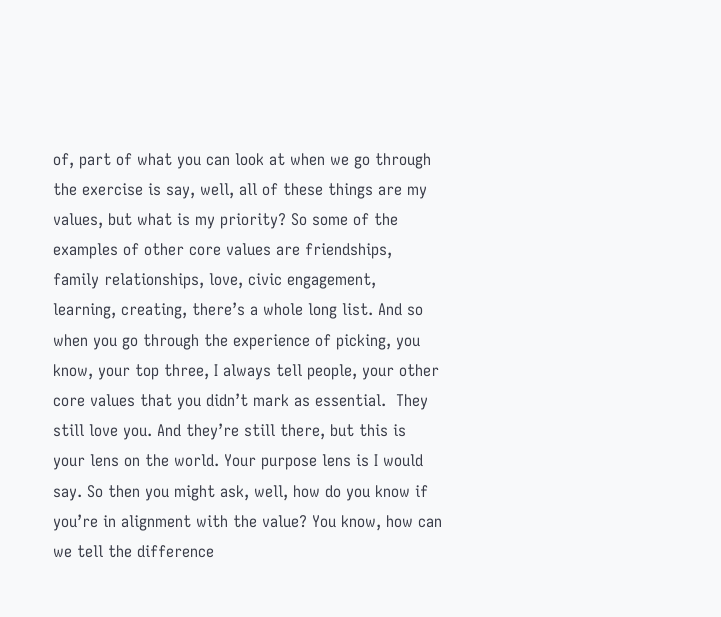of, part of what you can look at when we go through the exercise is say, well, all of these things are my values, but what is my priority? So some of the examples of other core values are friendships, family relationships, love, civic engagement, learning, creating, there’s a whole long list. And so when you go through the experience of picking, you know, your top three, I always tell people, your other core values that you didn’t mark as essential.  They still love you. And they’re still there, but this is your lens on the world. Your purpose lens is I would say. So then you might ask, well, how do you know if you’re in alignment with the value? You know, how can we tell the difference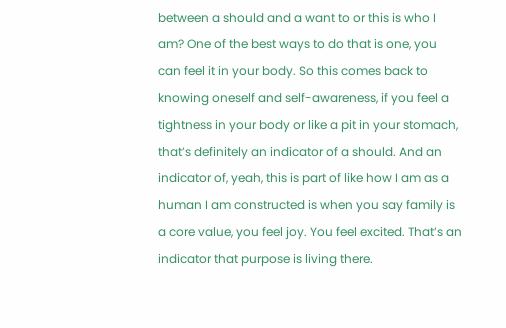between a should and a want to or this is who I am? One of the best ways to do that is one, you can feel it in your body. So this comes back to knowing oneself and self-awareness, if you feel a tightness in your body or like a pit in your stomach, that’s definitely an indicator of a should. And an indicator of, yeah, this is part of like how I am as a human I am constructed is when you say family is a core value, you feel joy. You feel excited. That’s an indicator that purpose is living there.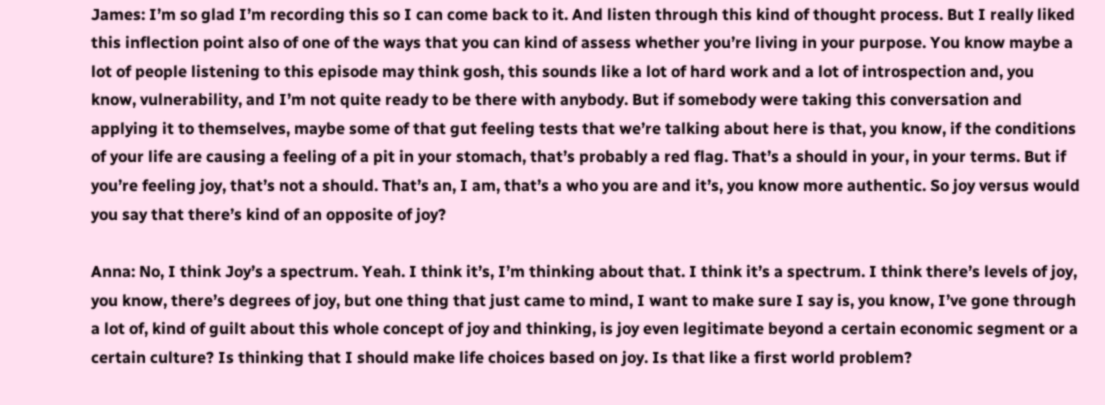James: I’m so glad I’m recording this so I can come back to it. And listen through this kind of thought process. But I really liked this inflection point also of one of the ways that you can kind of assess whether you’re living in your purpose. You know maybe a lot of people listening to this episode may think gosh, this sounds like a lot of hard work and a lot of introspection and, you know, vulnerability, and I’m not quite ready to be there with anybody. But if somebody were taking this conversation and applying it to themselves, maybe some of that gut feeling tests that we’re talking about here is that, you know, if the conditions of your life are causing a feeling of a pit in your stomach, that’s probably a red flag. That’s a should in your, in your terms. But if you’re feeling joy, that’s not a should. That’s an, I am, that’s a who you are and it’s, you know more authentic. So joy versus would you say that there’s kind of an opposite of joy?

Anna: No, I think Joy’s a spectrum. Yeah. I think it’s, I’m thinking about that. I think it’s a spectrum. I think there’s levels of joy, you know, there’s degrees of joy, but one thing that just came to mind, I want to make sure I say is, you know, I’ve gone through a lot of, kind of guilt about this whole concept of joy and thinking, is joy even legitimate beyond a certain economic segment or a certain culture? Is thinking that I should make life choices based on joy. Is that like a first world problem?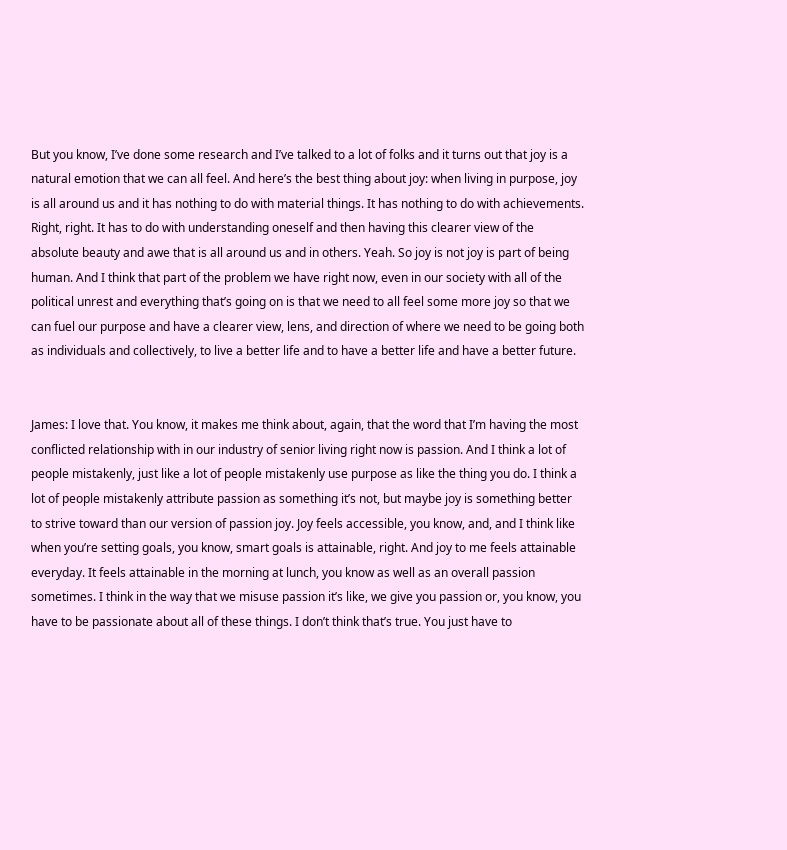But you know, I’ve done some research and I’ve talked to a lot of folks and it turns out that joy is a natural emotion that we can all feel. And here’s the best thing about joy: when living in purpose, joy is all around us and it has nothing to do with material things. It has nothing to do with achievements. Right, right. It has to do with understanding oneself and then having this clearer view of the absolute beauty and awe that is all around us and in others. Yeah. So joy is not joy is part of being human. And I think that part of the problem we have right now, even in our society with all of the political unrest and everything that’s going on is that we need to all feel some more joy so that we can fuel our purpose and have a clearer view, lens, and direction of where we need to be going both as individuals and collectively, to live a better life and to have a better life and have a better future.


James: I love that. You know, it makes me think about, again, that the word that I’m having the most conflicted relationship with in our industry of senior living right now is passion. And I think a lot of people mistakenly, just like a lot of people mistakenly use purpose as like the thing you do. I think a lot of people mistakenly attribute passion as something it’s not, but maybe joy is something better to strive toward than our version of passion joy. Joy feels accessible, you know, and, and I think like when you’re setting goals, you know, smart goals is attainable, right. And joy to me feels attainable everyday. It feels attainable in the morning at lunch, you know as well as an overall passion sometimes. I think in the way that we misuse passion it’s like, we give you passion or, you know, you have to be passionate about all of these things. I don’t think that’s true. You just have to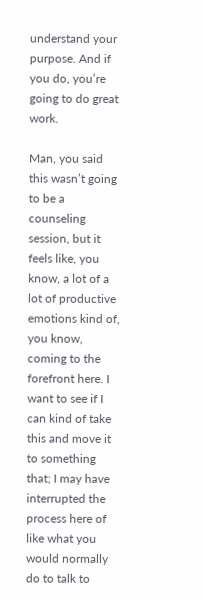understand your purpose. And if you do, you’re going to do great work.

Man, you said this wasn’t going to be a counseling session, but it feels like, you know, a lot of a lot of productive emotions kind of, you know, coming to the forefront here. I want to see if I can kind of take this and move it to something that; I may have interrupted the process here of like what you would normally do to talk to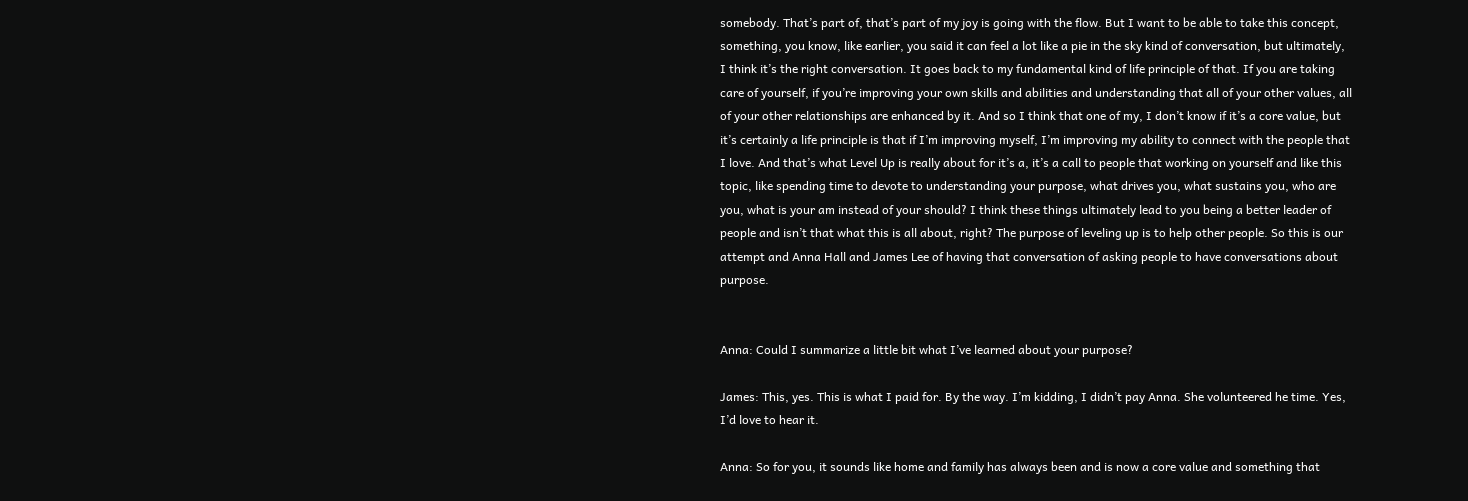somebody. That’s part of, that’s part of my joy is going with the flow. But I want to be able to take this concept, something, you know, like earlier, you said it can feel a lot like a pie in the sky kind of conversation, but ultimately, I think it’s the right conversation. It goes back to my fundamental kind of life principle of that. If you are taking care of yourself, if you’re improving your own skills and abilities and understanding that all of your other values, all of your other relationships are enhanced by it. And so I think that one of my, I don’t know if it’s a core value, but it’s certainly a life principle is that if I’m improving myself, I’m improving my ability to connect with the people that I love. And that’s what Level Up is really about for it’s a, it’s a call to people that working on yourself and like this topic, like spending time to devote to understanding your purpose, what drives you, what sustains you, who are you, what is your am instead of your should? I think these things ultimately lead to you being a better leader of people and isn’t that what this is all about, right? The purpose of leveling up is to help other people. So this is our attempt and Anna Hall and James Lee of having that conversation of asking people to have conversations about purpose.


Anna: Could I summarize a little bit what I’ve learned about your purpose?

James: This, yes. This is what I paid for. By the way. I’m kidding, I didn’t pay Anna. She volunteered he time. Yes, I’d love to hear it.

Anna: So for you, it sounds like home and family has always been and is now a core value and something that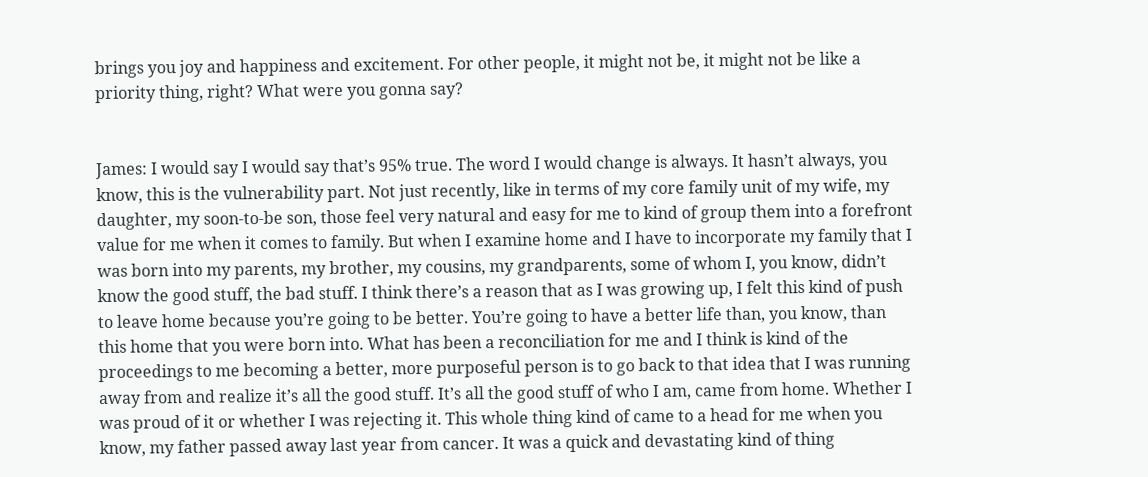brings you joy and happiness and excitement. For other people, it might not be, it might not be like a priority thing, right? What were you gonna say?


James: I would say I would say that’s 95% true. The word I would change is always. It hasn’t always, you know, this is the vulnerability part. Not just recently, like in terms of my core family unit of my wife, my daughter, my soon-to-be son, those feel very natural and easy for me to kind of group them into a forefront value for me when it comes to family. But when I examine home and I have to incorporate my family that I was born into my parents, my brother, my cousins, my grandparents, some of whom I, you know, didn’t know the good stuff, the bad stuff. I think there’s a reason that as I was growing up, I felt this kind of push to leave home because you’re going to be better. You’re going to have a better life than, you know, than this home that you were born into. What has been a reconciliation for me and I think is kind of the proceedings to me becoming a better, more purposeful person is to go back to that idea that I was running away from and realize it’s all the good stuff. It’s all the good stuff of who I am, came from home. Whether I was proud of it or whether I was rejecting it. This whole thing kind of came to a head for me when you know, my father passed away last year from cancer. It was a quick and devastating kind of thing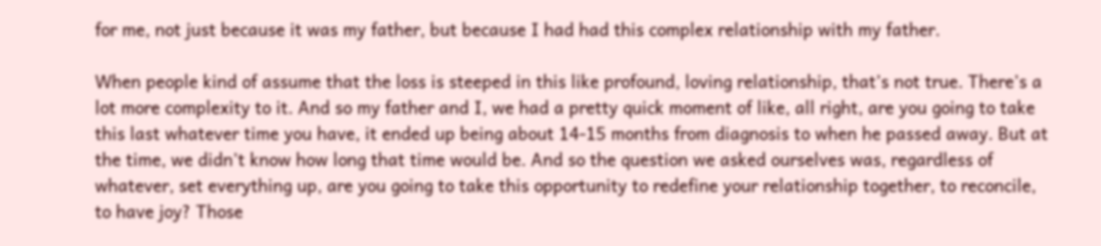for me, not just because it was my father, but because I had had this complex relationship with my father.

When people kind of assume that the loss is steeped in this like profound, loving relationship, that’s not true. There’s a lot more complexity to it. And so my father and I, we had a pretty quick moment of like, all right, are you going to take this last whatever time you have, it ended up being about 14-15 months from diagnosis to when he passed away. But at the time, we didn’t know how long that time would be. And so the question we asked ourselves was, regardless of whatever, set everything up, are you going to take this opportunity to redefine your relationship together, to reconcile, to have joy? Those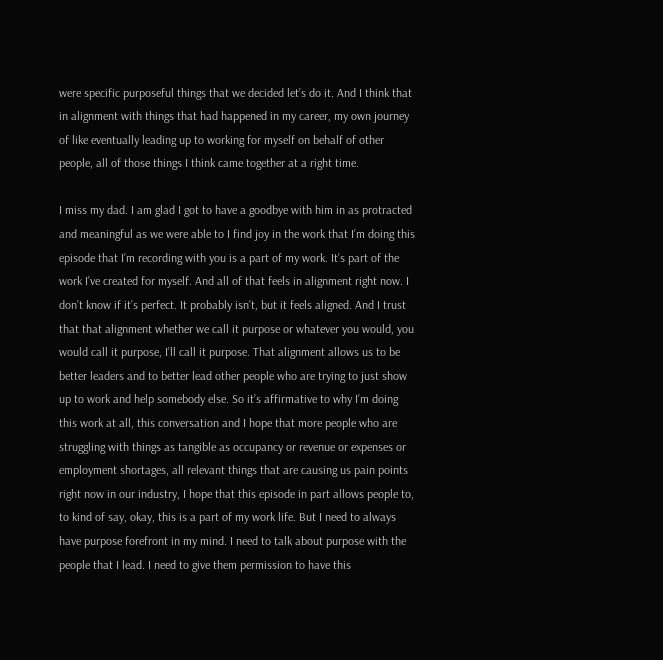were specific purposeful things that we decided let’s do it. And I think that in alignment with things that had happened in my career, my own journey of like eventually leading up to working for myself on behalf of other people, all of those things I think came together at a right time.

I miss my dad. I am glad I got to have a goodbye with him in as protracted and meaningful as we were able to I find joy in the work that I’m doing this episode that I’m recording with you is a part of my work. It’s part of the work I’ve created for myself. And all of that feels in alignment right now. I don’t know if it’s perfect. It probably isn’t, but it feels aligned. And I trust that that alignment whether we call it purpose or whatever you would, you would call it purpose, I’ll call it purpose. That alignment allows us to be better leaders and to better lead other people who are trying to just show up to work and help somebody else. So it’s affirmative to why I’m doing this work at all, this conversation and I hope that more people who are struggling with things as tangible as occupancy or revenue or expenses or employment shortages, all relevant things that are causing us pain points right now in our industry, I hope that this episode in part allows people to, to kind of say, okay, this is a part of my work life. But I need to always have purpose forefront in my mind. I need to talk about purpose with the people that I lead. I need to give them permission to have this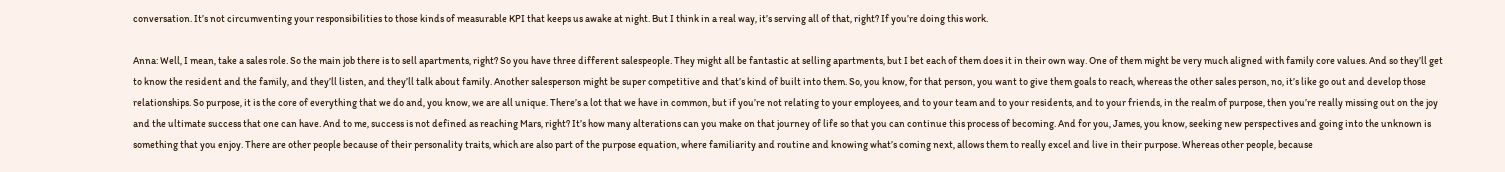conversation. It’s not circumventing your responsibilities to those kinds of measurable KPI that keeps us awake at night. But I think in a real way, it’s serving all of that, right? If you’re doing this work.

Anna: Well, I mean, take a sales role. So the main job there is to sell apartments, right? So you have three different salespeople. They might all be fantastic at selling apartments, but I bet each of them does it in their own way. One of them might be very much aligned with family core values. And so they’ll get to know the resident and the family, and they’ll listen, and they’ll talk about family. Another salesperson might be super competitive and that’s kind of built into them. So, you know, for that person, you want to give them goals to reach, whereas the other sales person, no, it’s like go out and develop those relationships. So purpose, it is the core of everything that we do and, you know, we are all unique. There’s a lot that we have in common, but if you’re not relating to your employees, and to your team and to your residents, and to your friends, in the realm of purpose, then you’re really missing out on the joy and the ultimate success that one can have. And to me, success is not defined as reaching Mars, right? It’s how many alterations can you make on that journey of life so that you can continue this process of becoming. And for you, James, you know, seeking new perspectives and going into the unknown is something that you enjoy. There are other people because of their personality traits, which are also part of the purpose equation, where familiarity and routine and knowing what’s coming next, allows them to really excel and live in their purpose. Whereas other people, because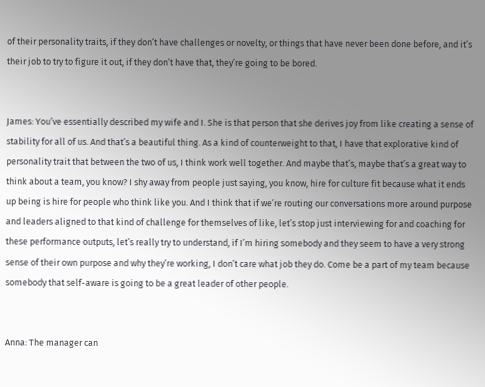of their personality traits, if they don’t have challenges or novelty, or things that have never been done before, and it’s their job to try to figure it out, if they don’t have that, they’re going to be bored.


James: You’ve essentially described my wife and I. She is that person that she derives joy from like creating a sense of stability for all of us. And that’s a beautiful thing. As a kind of counterweight to that, I have that explorative kind of personality trait that between the two of us, I think work well together. And maybe that’s, maybe that’s a great way to think about a team, you know? I shy away from people just saying, you know, hire for culture fit because what it ends up being is hire for people who think like you. And I think that if we’re routing our conversations more around purpose and leaders aligned to that kind of challenge for themselves of like, let’s stop just interviewing for and coaching for these performance outputs, let’s really try to understand, if I’m hiring somebody and they seem to have a very strong sense of their own purpose and why they’re working, I don’t care what job they do. Come be a part of my team because somebody that self-aware is going to be a great leader of other people.


Anna: The manager can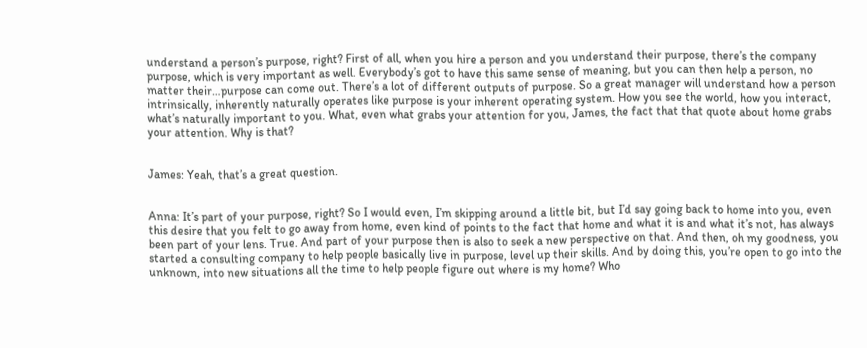understand a person’s purpose, right? First of all, when you hire a person and you understand their purpose, there’s the company purpose, which is very important as well. Everybody’s got to have this same sense of meaning, but you can then help a person, no matter their…purpose can come out. There’s a lot of different outputs of purpose. So a great manager will understand how a person intrinsically, inherently naturally operates like purpose is your inherent operating system. How you see the world, how you interact, what’s naturally important to you. What, even what grabs your attention for you, James, the fact that that quote about home grabs your attention. Why is that?


James: Yeah, that’s a great question.


Anna: It’s part of your purpose, right? So I would even, I’m skipping around a little bit, but I’d say going back to home into you, even this desire that you felt to go away from home, even kind of points to the fact that home and what it is and what it’s not, has always been part of your lens. True. And part of your purpose then is also to seek a new perspective on that. And then, oh my goodness, you started a consulting company to help people basically live in purpose, level up their skills. And by doing this, you’re open to go into the unknown, into new situations all the time to help people figure out where is my home? Who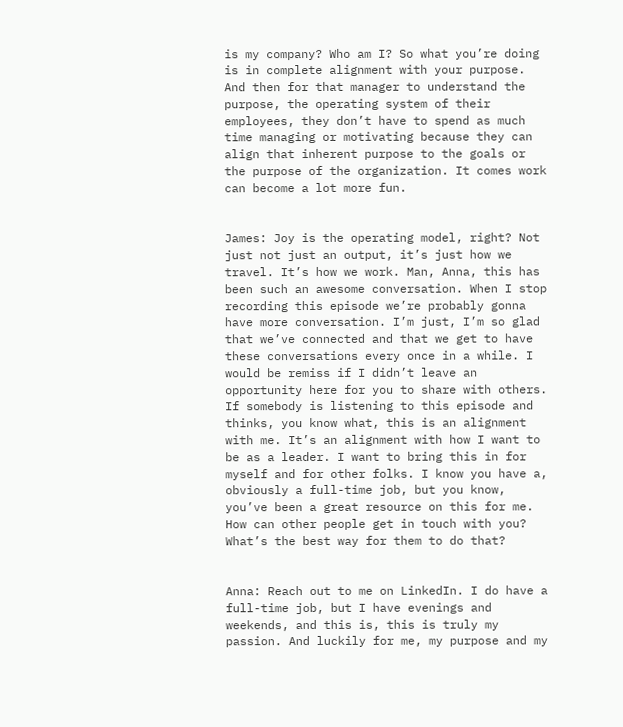is my company? Who am I? So what you’re doing is in complete alignment with your purpose. And then for that manager to understand the purpose, the operating system of their employees, they don’t have to spend as much time managing or motivating because they can align that inherent purpose to the goals or the purpose of the organization. It comes work can become a lot more fun.


James: Joy is the operating model, right? Not just not just an output, it’s just how we travel. It’s how we work. Man, Anna, this has been such an awesome conversation. When I stop recording this episode we’re probably gonna have more conversation. I’m just, I’m so glad that we’ve connected and that we get to have these conversations every once in a while. I would be remiss if I didn’t leave an opportunity here for you to share with others. If somebody is listening to this episode and thinks, you know what, this is an alignment with me. It’s an alignment with how I want to be as a leader. I want to bring this in for myself and for other folks. I know you have a, obviously a full-time job, but you know, you’ve been a great resource on this for me. How can other people get in touch with you? What’s the best way for them to do that?


Anna: Reach out to me on LinkedIn. I do have a full-time job, but I have evenings and weekends, and this is, this is truly my passion. And luckily for me, my purpose and my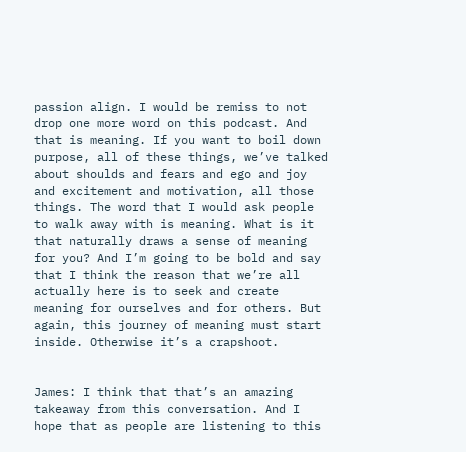passion align. I would be remiss to not drop one more word on this podcast. And that is meaning. If you want to boil down purpose, all of these things, we’ve talked about shoulds and fears and ego and joy and excitement and motivation, all those things. The word that I would ask people to walk away with is meaning. What is it that naturally draws a sense of meaning for you? And I’m going to be bold and say that I think the reason that we’re all actually here is to seek and create meaning for ourselves and for others. But again, this journey of meaning must start inside. Otherwise it’s a crapshoot.


James: I think that that’s an amazing takeaway from this conversation. And I hope that as people are listening to this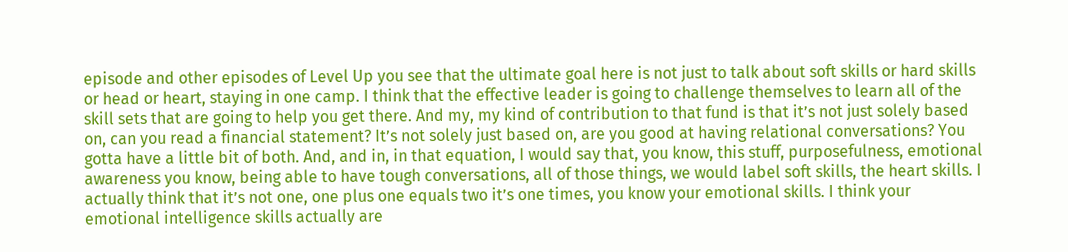episode and other episodes of Level Up you see that the ultimate goal here is not just to talk about soft skills or hard skills or head or heart, staying in one camp. I think that the effective leader is going to challenge themselves to learn all of the skill sets that are going to help you get there. And my, my kind of contribution to that fund is that it’s not just solely based on, can you read a financial statement? It’s not solely just based on, are you good at having relational conversations? You gotta have a little bit of both. And, and in, in that equation, I would say that, you know, this stuff, purposefulness, emotional awareness you know, being able to have tough conversations, all of those things, we would label soft skills, the heart skills. I actually think that it’s not one, one plus one equals two it’s one times, you know your emotional skills. I think your emotional intelligence skills actually are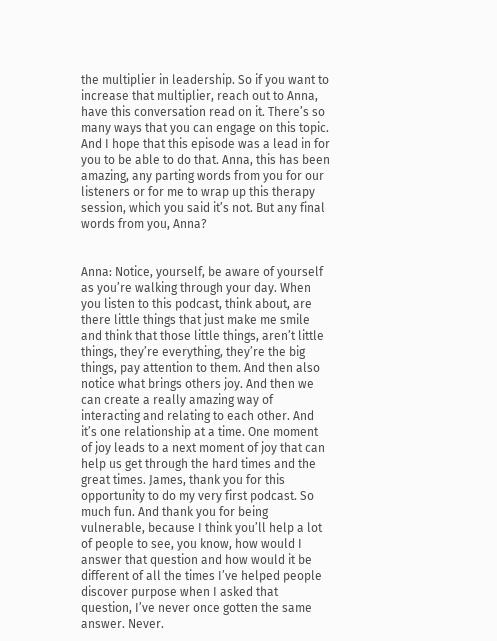the multiplier in leadership. So if you want to increase that multiplier, reach out to Anna, have this conversation read on it. There’s so many ways that you can engage on this topic. And I hope that this episode was a lead in for you to be able to do that. Anna, this has been amazing, any parting words from you for our listeners or for me to wrap up this therapy session, which you said it’s not. But any final words from you, Anna?


Anna: Notice, yourself, be aware of yourself as you’re walking through your day. When you listen to this podcast, think about, are there little things that just make me smile and think that those little things, aren’t little things, they’re everything, they’re the big things, pay attention to them. And then also notice what brings others joy. And then we can create a really amazing way of interacting and relating to each other. And it’s one relationship at a time. One moment of joy leads to a next moment of joy that can help us get through the hard times and the great times. James, thank you for this opportunity to do my very first podcast. So much fun. And thank you for being vulnerable, because I think you’ll help a lot of people to see, you know, how would I answer that question and how would it be different of all the times I’ve helped people discover purpose when I asked that question, I’ve never once gotten the same answer. Never.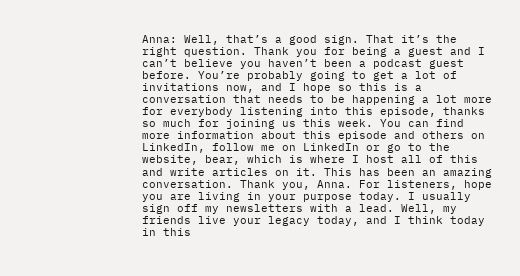Anna: Well, that’s a good sign. That it’s the right question. Thank you for being a guest and I can’t believe you haven’t been a podcast guest before. You’re probably going to get a lot of invitations now, and I hope so this is a conversation that needs to be happening a lot more for everybody listening into this episode, thanks so much for joining us this week. You can find more information about this episode and others on LinkedIn, follow me on LinkedIn or go to the website, bear, which is where I host all of this and write articles on it. This has been an amazing conversation. Thank you, Anna. For listeners, hope you are living in your purpose today. I usually sign off my newsletters with a lead. Well, my friends live your legacy today, and I think today in this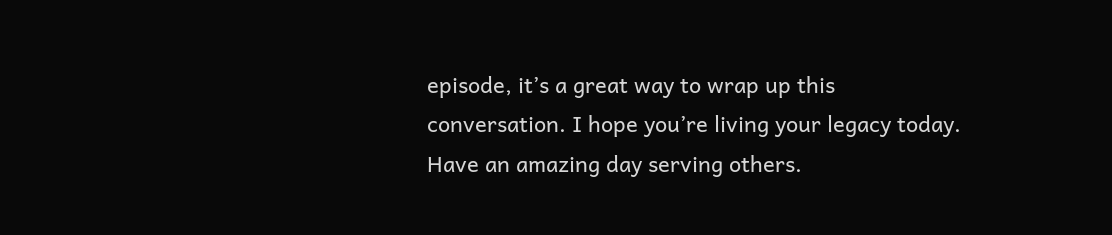episode, it’s a great way to wrap up this conversation. I hope you’re living your legacy today. Have an amazing day serving others.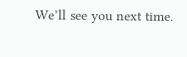We’ll see you next time.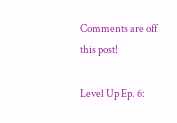Comments are off this post!

Level Up Ep. 6: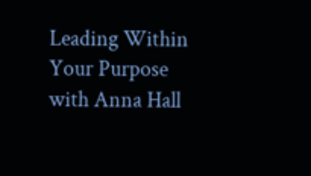Leading Within Your Purpose with Anna Hall